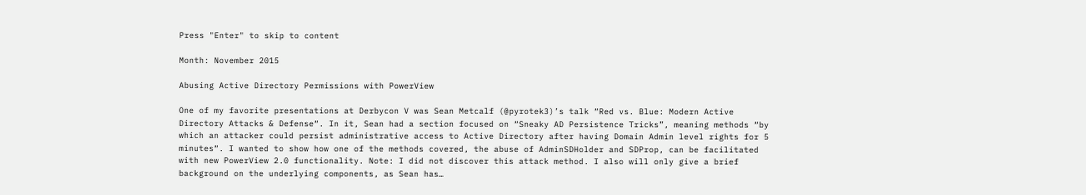Press "Enter" to skip to content

Month: November 2015

Abusing Active Directory Permissions with PowerView

One of my favorite presentations at Derbycon V was Sean Metcalf (@pyrotek3)’s talk “Red vs. Blue: Modern Active Directory Attacks & Defense“. In it, Sean had a section focused on “Sneaky AD Persistence Tricks”, meaning methods “by which an attacker could persist administrative access to Active Directory after having Domain Admin level rights for 5 minutes“. I wanted to show how one of the methods covered, the abuse of AdminSDHolder and SDProp, can be facilitated with new PowerView 2.0 functionality. Note: I did not discover this attack method. I also will only give a brief background on the underlying components, as Sean has…